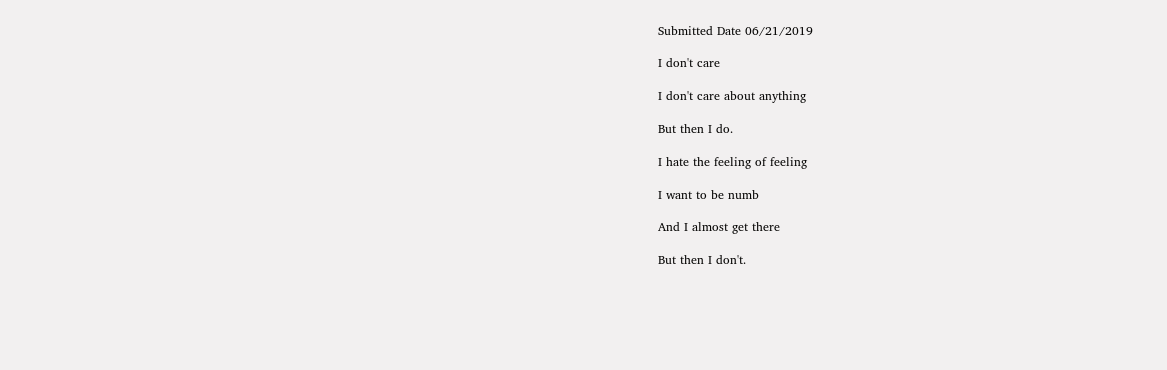Submitted Date 06/21/2019

I don't care

I don't care about anything

But then I do.

I hate the feeling of feeling

I want to be numb

And I almost get there

But then I don't.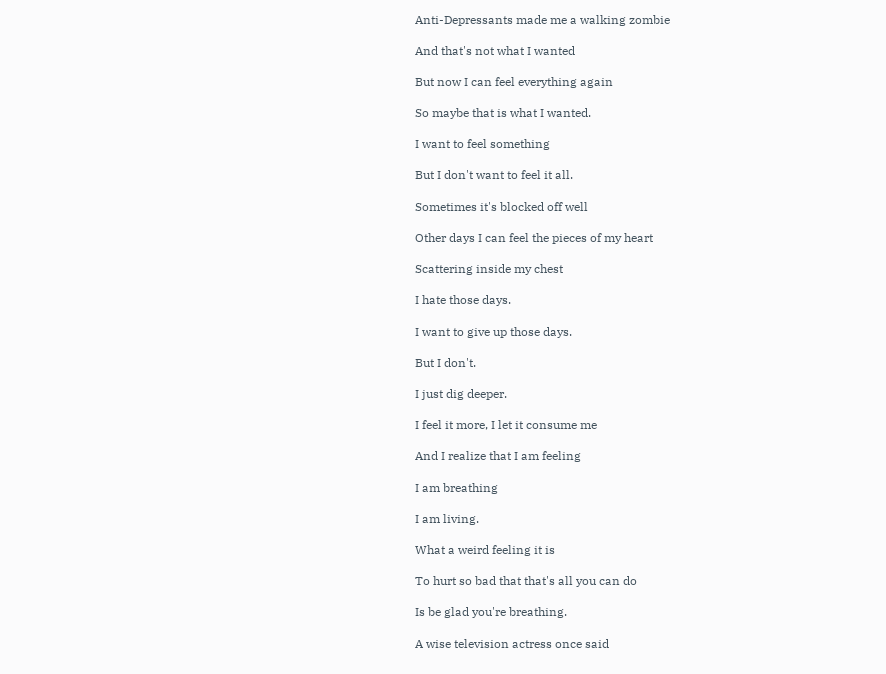Anti-Depressants made me a walking zombie

And that's not what I wanted

But now I can feel everything again

So maybe that is what I wanted.

I want to feel something

But I don't want to feel it all.

Sometimes it's blocked off well

Other days I can feel the pieces of my heart

Scattering inside my chest

I hate those days.

I want to give up those days.

But I don't.

I just dig deeper.

I feel it more, I let it consume me

And I realize that I am feeling

I am breathing

I am living.

What a weird feeling it is

To hurt so bad that that's all you can do

Is be glad you're breathing.

A wise television actress once said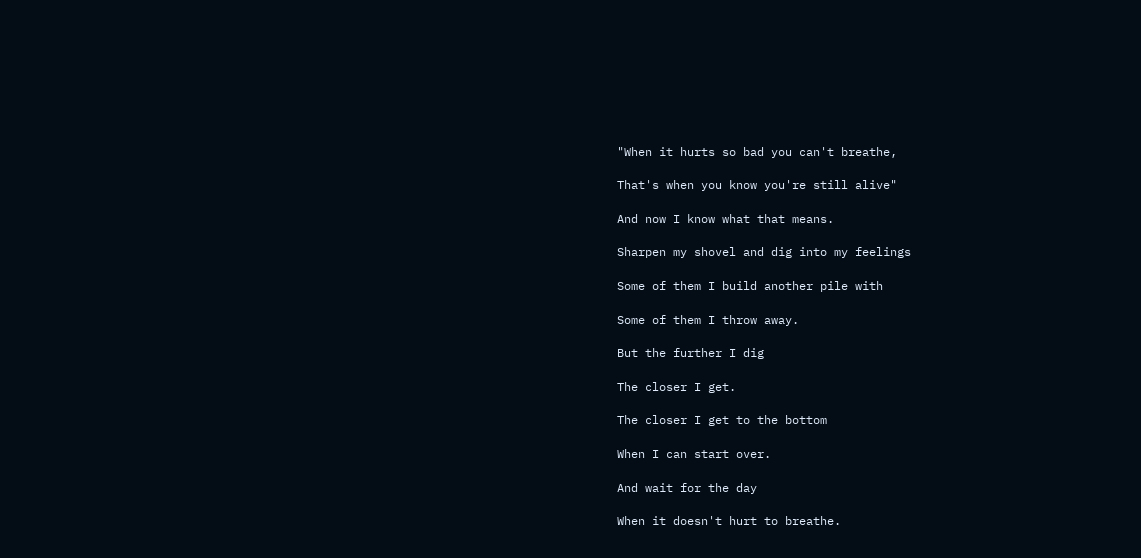"When it hurts so bad you can't breathe,

That's when you know you're still alive"

And now I know what that means.

Sharpen my shovel and dig into my feelings

Some of them I build another pile with

Some of them I throw away.

But the further I dig

The closer I get.

The closer I get to the bottom

When I can start over.

And wait for the day

When it doesn't hurt to breathe.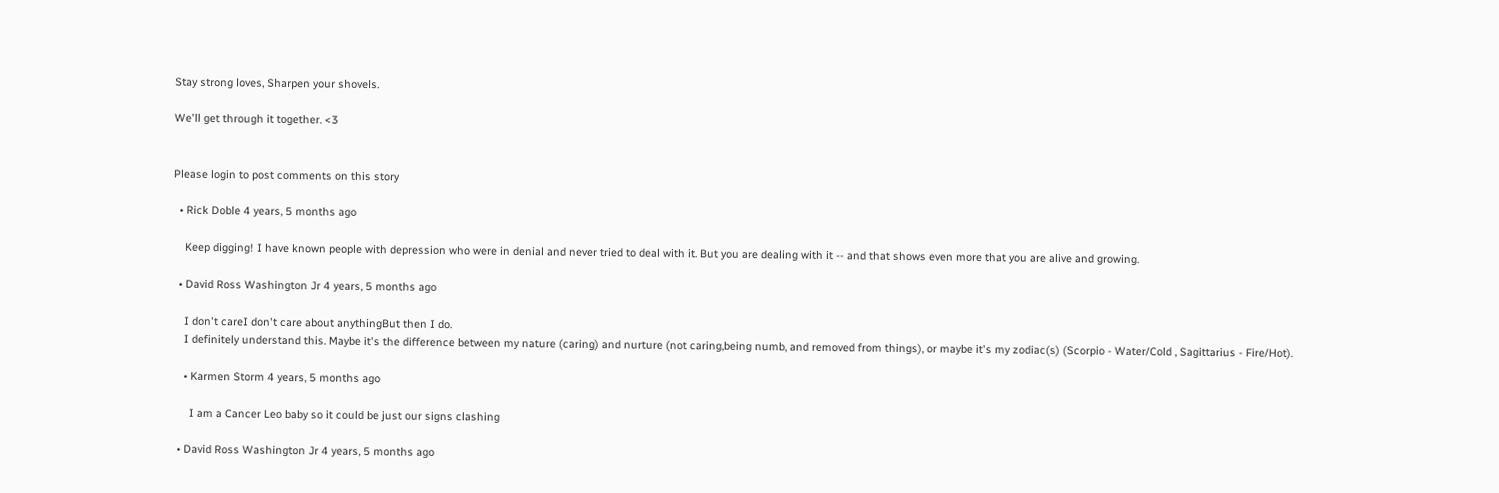Stay strong loves, Sharpen your shovels.

We'll get through it together. <3


Please login to post comments on this story

  • Rick Doble 4 years, 5 months ago

    Keep digging! I have known people with depression who were in denial and never tried to deal with it. But you are dealing with it -- and that shows even more that you are alive and growing.

  • David Ross Washington Jr 4 years, 5 months ago

    I don't careI don't care about anythingBut then I do.
    I definitely understand this. Maybe it's the difference between my nature (caring) and nurture (not caring,being numb, and removed from things), or maybe it's my zodiac(s) (Scorpio - Water/Cold , Sagittarius - Fire/Hot).

    • Karmen Storm 4 years, 5 months ago

      I am a Cancer Leo baby so it could be just our signs clashing

  • David Ross Washington Jr 4 years, 5 months ago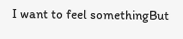I want to feel somethingBut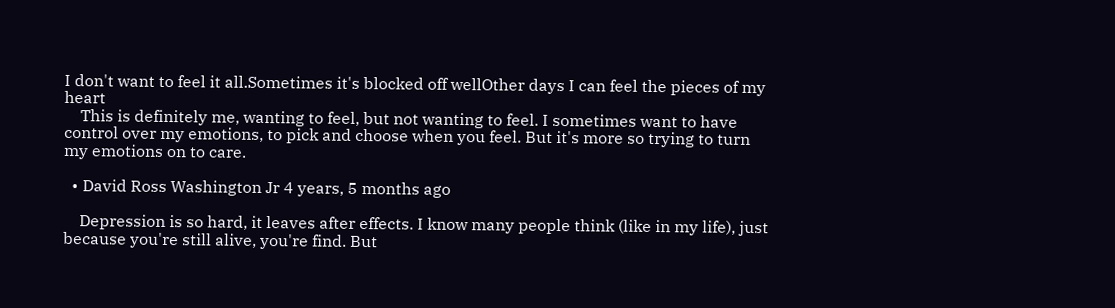I don't want to feel it all.Sometimes it's blocked off wellOther days I can feel the pieces of my heart
    This is definitely me, wanting to feel, but not wanting to feel. I sometimes want to have control over my emotions, to pick and choose when you feel. But it's more so trying to turn my emotions on to care.

  • David Ross Washington Jr 4 years, 5 months ago

    Depression is so hard, it leaves after effects. I know many people think (like in my life), just because you're still alive, you're find. But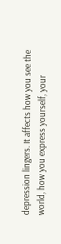depression lingers. It affects how you see the world, how you express yourself, your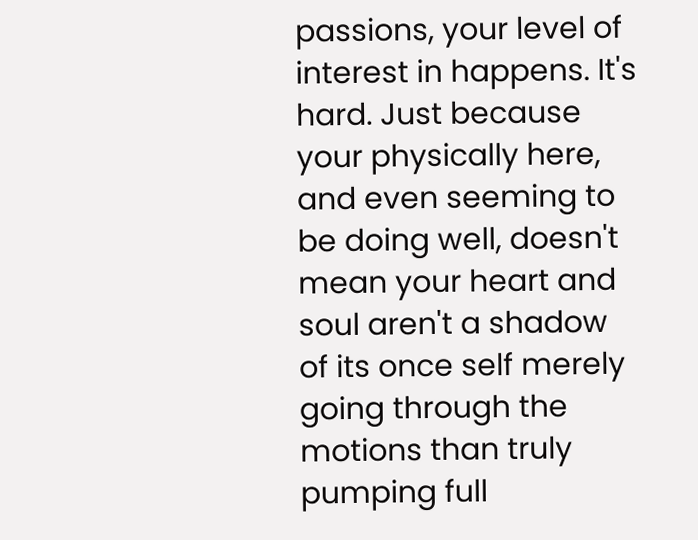passions, your level of interest in happens. It's hard. Just because your physically here, and even seeming to be doing well, doesn't mean your heart and soul aren't a shadow of its once self merely going through the motions than truly pumping full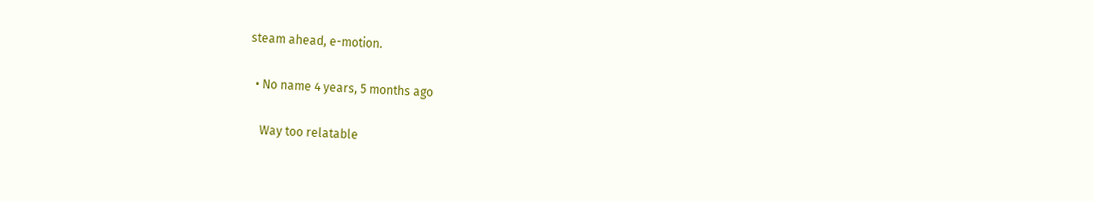steam ahead, e-motion.

  • No name 4 years, 5 months ago

    Way too relatable